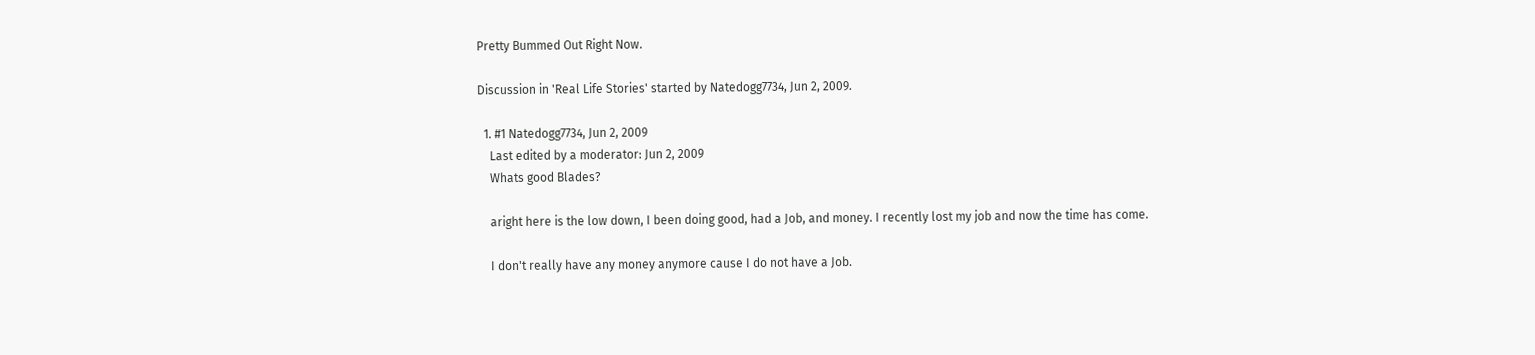Pretty Bummed Out Right Now.

Discussion in 'Real Life Stories' started by Natedogg7734, Jun 2, 2009.

  1. #1 Natedogg7734, Jun 2, 2009
    Last edited by a moderator: Jun 2, 2009
    Whats good Blades?

    aright here is the low down, I been doing good, had a Job, and money. I recently lost my job and now the time has come.

    I don't really have any money anymore cause I do not have a Job.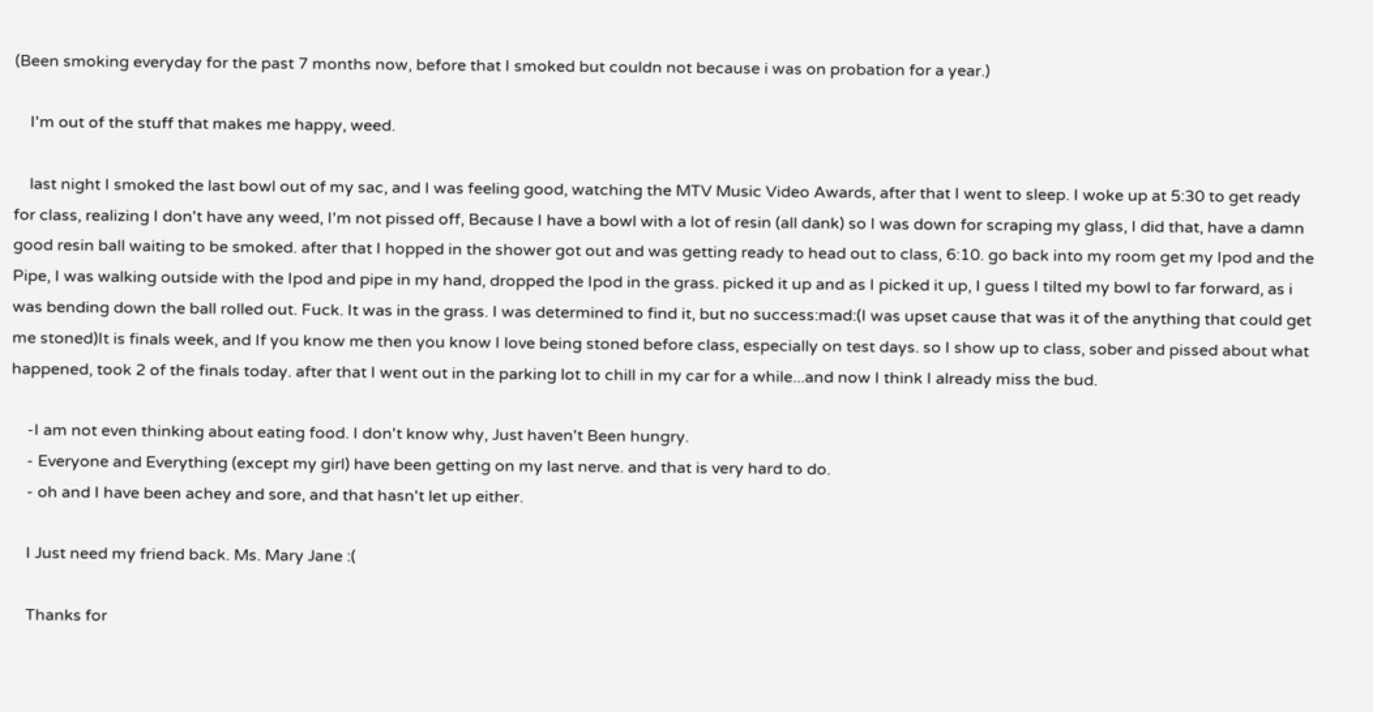(Been smoking everyday for the past 7 months now, before that I smoked but couldn not because i was on probation for a year.)

    I'm out of the stuff that makes me happy, weed.

    last night I smoked the last bowl out of my sac, and I was feeling good, watching the MTV Music Video Awards, after that I went to sleep. I woke up at 5:30 to get ready for class, realizing I don't have any weed, I'm not pissed off, Because I have a bowl with a lot of resin (all dank) so I was down for scraping my glass, I did that, have a damn good resin ball waiting to be smoked. after that I hopped in the shower got out and was getting ready to head out to class, 6:10. go back into my room get my Ipod and the Pipe, I was walking outside with the Ipod and pipe in my hand, dropped the Ipod in the grass. picked it up and as I picked it up, I guess I tilted my bowl to far forward, as i was bending down the ball rolled out. Fuck. It was in the grass. I was determined to find it, but no success:mad:(I was upset cause that was it of the anything that could get me stoned)It is finals week, and If you know me then you know I love being stoned before class, especially on test days. so I show up to class, sober and pissed about what happened, took 2 of the finals today. after that I went out in the parking lot to chill in my car for a while...and now I think I already miss the bud.

    -I am not even thinking about eating food. I don't know why, Just haven't Been hungry.
    - Everyone and Everything (except my girl) have been getting on my last nerve. and that is very hard to do.
    - oh and I have been achey and sore, and that hasn't let up either.

    I Just need my friend back. Ms. Mary Jane :(

    Thanks for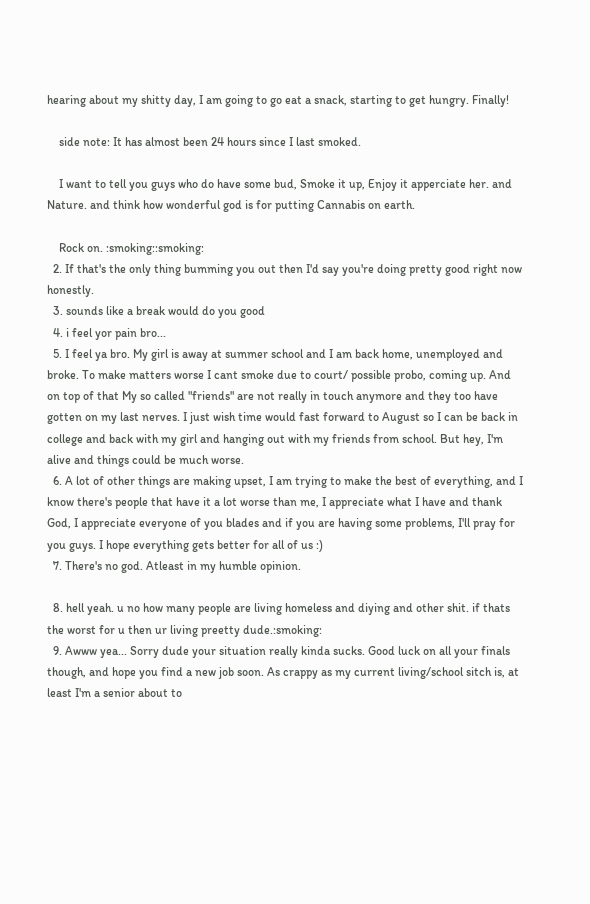hearing about my shitty day, I am going to go eat a snack, starting to get hungry. Finally!

    side note: It has almost been 24 hours since I last smoked.

    I want to tell you guys who do have some bud, Smoke it up, Enjoy it apperciate her. and Nature. and think how wonderful god is for putting Cannabis on earth.

    Rock on. :smoking::smoking:
  2. If that's the only thing bumming you out then I'd say you're doing pretty good right now honestly.
  3. sounds like a break would do you good
  4. i feel yor pain bro...
  5. I feel ya bro. My girl is away at summer school and I am back home, unemployed and broke. To make matters worse I cant smoke due to court/ possible probo, coming up. And on top of that My so called "friends" are not really in touch anymore and they too have gotten on my last nerves. I just wish time would fast forward to August so I can be back in college and back with my girl and hanging out with my friends from school. But hey, I'm alive and things could be much worse.
  6. A lot of other things are making upset, I am trying to make the best of everything, and I know there's people that have it a lot worse than me, I appreciate what I have and thank God, I appreciate everyone of you blades and if you are having some problems, I'll pray for you guys. I hope everything gets better for all of us :)
  7. There's no god. Atleast in my humble opinion.

  8. hell yeah. u no how many people are living homeless and diying and other shit. if thats the worst for u then ur living preetty dude.:smoking:
  9. Awww yea... Sorry dude your situation really kinda sucks. Good luck on all your finals though, and hope you find a new job soon. As crappy as my current living/school sitch is, at least I'm a senior about to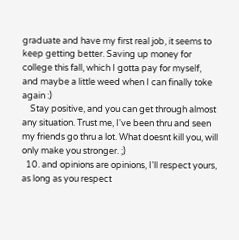graduate and have my first real job, it seems to keep getting better. Saving up money for college this fall, which I gotta pay for myself, and maybe a little weed when I can finally toke again :)
    Stay positive, and you can get through almost any situation. Trust me, I've been thru and seen my friends go thru a lot. What doesnt kill you, will only make you stronger. ;)
  10. and opinions are opinions, I'll respect yours, as long as you respect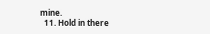mine.
  11. Hold in there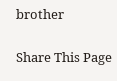brother

Share This Page